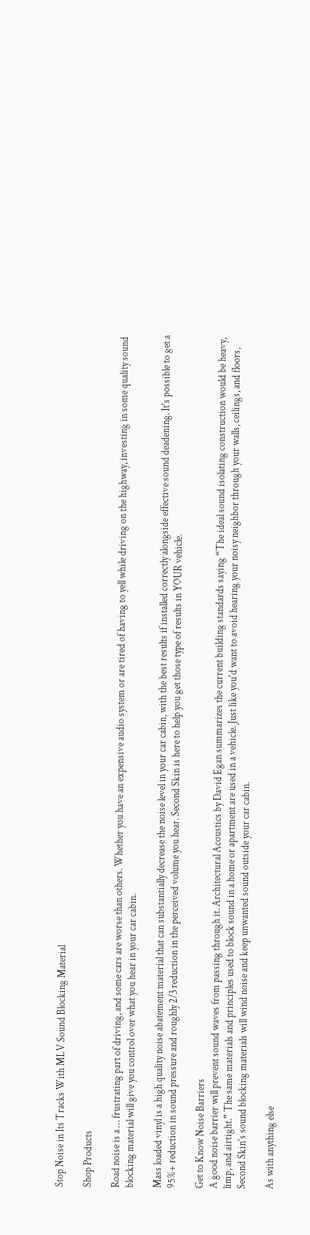Stop Noise in Its Tracks With MLV Sound Blocking Material

Shop Products

Road noise is a … frustrating part of driving, and some cars are worse than others. Whether you have an expensive audio system or are tired of having to yell while driving on the highway, investing in some quality sound blocking material will give you control over what you hear in your car cabin.

Mass loaded vinyl is a high quality noise abatement material that can substantially decrease the noise level in your car cabin, with the best results if installed correctly alongside effective sound deadening. It's possible to get a 95%+ reduction in sound pressure and roughly 2/3 reduction in the perceived volume you hear. Second Skin is here to help you get those type of results in YOUR vehicle.

Get to Know Noise Barriers
A good noise barrier will prevent sound waves from passing through it. Architectural Acoustics by David Egan summarizes the current building standards saying “The ideal sound isolating construction would be heavy, limp, and airtight.” The same materials and principles used to block sound in a home or apartment are used in a vehicle. Just like you'd want to avoid hearing your noisy neighbor through your walls, ceilings, and floors, Second Skin's sound blocking materials will wind noise and keep unwanted sound outside your car cabin.

As with anything else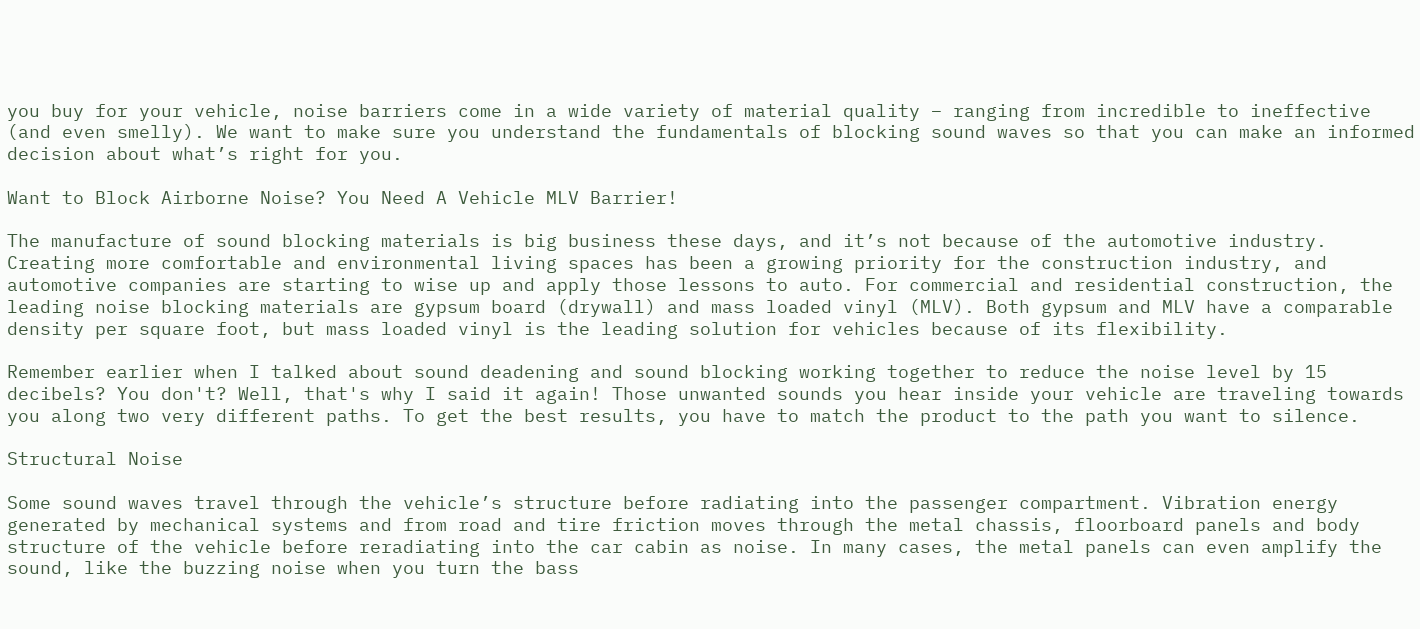you buy for your vehicle, noise barriers come in a wide variety of material quality – ranging from incredible to ineffective (and even smelly). We want to make sure you understand the fundamentals of blocking sound waves so that you can make an informed decision about what’s right for you.

Want to Block Airborne Noise? You Need A Vehicle MLV Barrier!

The manufacture of sound blocking materials is big business these days, and it’s not because of the automotive industry. Creating more comfortable and environmental living spaces has been a growing priority for the construction industry, and automotive companies are starting to wise up and apply those lessons to auto. For commercial and residential construction, the leading noise blocking materials are gypsum board (drywall) and mass loaded vinyl (MLV). Both gypsum and MLV have a comparable density per square foot, but mass loaded vinyl is the leading solution for vehicles because of its flexibility.

Remember earlier when I talked about sound deadening and sound blocking working together to reduce the noise level by 15 decibels? You don't? Well, that's why I said it again! Those unwanted sounds you hear inside your vehicle are traveling towards you along two very different paths. To get the best results, you have to match the product to the path you want to silence.

Structural Noise

Some sound waves travel through the vehicle’s structure before radiating into the passenger compartment. Vibration energy generated by mechanical systems and from road and tire friction moves through the metal chassis, floorboard panels and body structure of the vehicle before reradiating into the car cabin as noise. In many cases, the metal panels can even amplify the sound, like the buzzing noise when you turn the bass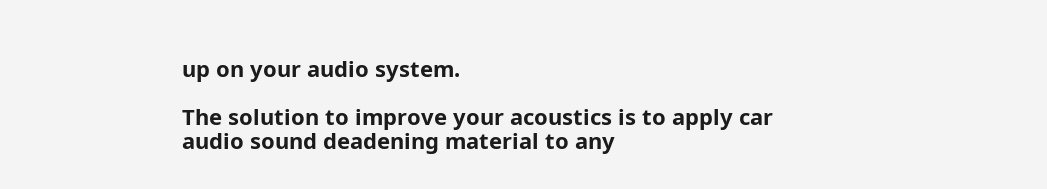up on your audio system.

The solution to improve your acoustics is to apply car audio sound deadening material to any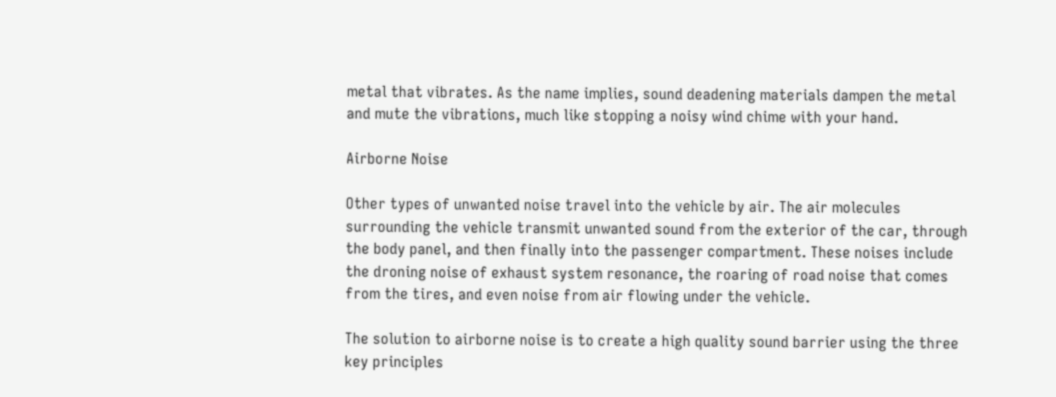metal that vibrates. As the name implies, sound deadening materials dampen the metal and mute the vibrations, much like stopping a noisy wind chime with your hand.

Airborne Noise

Other types of unwanted noise travel into the vehicle by air. The air molecules surrounding the vehicle transmit unwanted sound from the exterior of the car, through the body panel, and then finally into the passenger compartment. These noises include the droning noise of exhaust system resonance, the roaring of road noise that comes from the tires, and even noise from air flowing under the vehicle.

The solution to airborne noise is to create a high quality sound barrier using the three key principles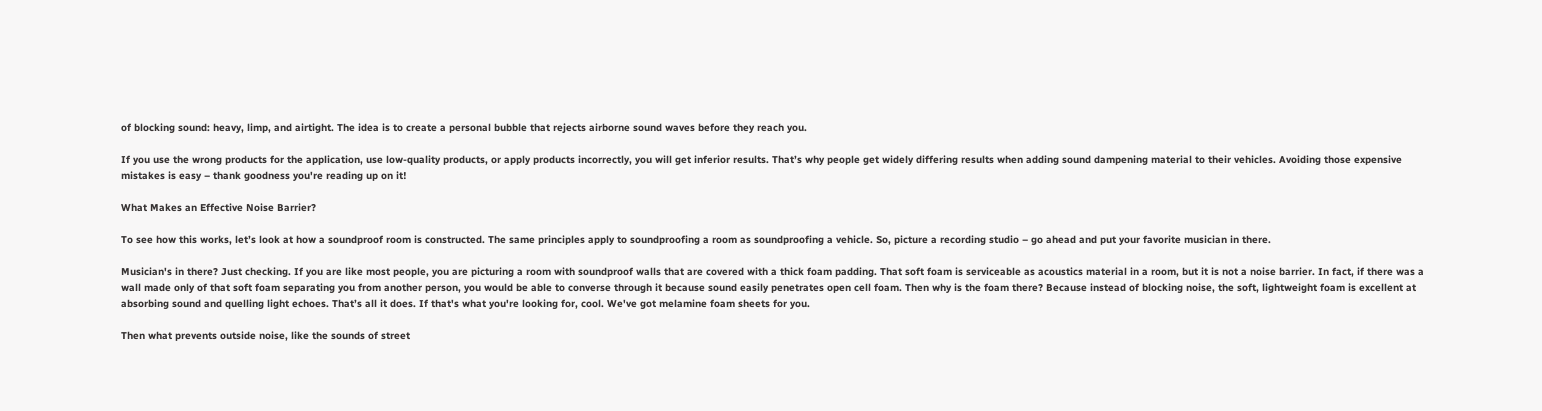of blocking sound: heavy, limp, and airtight. The idea is to create a personal bubble that rejects airborne sound waves before they reach you.

If you use the wrong products for the application, use low-quality products, or apply products incorrectly, you will get inferior results. That’s why people get widely differing results when adding sound dampening material to their vehicles. Avoiding those expensive mistakes is easy – thank goodness you're reading up on it!

What Makes an Effective Noise Barrier?

To see how this works, let’s look at how a soundproof room is constructed. The same principles apply to soundproofing a room as soundproofing a vehicle. So, picture a recording studio – go ahead and put your favorite musician in there.

Musician's in there? Just checking. If you are like most people, you are picturing a room with soundproof walls that are covered with a thick foam padding. That soft foam is serviceable as acoustics material in a room, but it is not a noise barrier. In fact, if there was a wall made only of that soft foam separating you from another person, you would be able to converse through it because sound easily penetrates open cell foam. Then why is the foam there? Because instead of blocking noise, the soft, lightweight foam is excellent at absorbing sound and quelling light echoes. That’s all it does. If that's what you're looking for, cool. We've got melamine foam sheets for you.

Then what prevents outside noise, like the sounds of street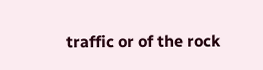traffic or of the rock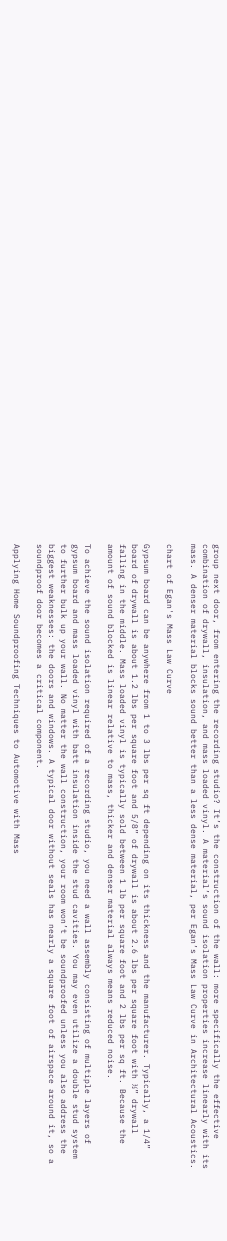group next door, from entering the recording studio? It’s the construction of the wall: more specifically the effective combination of drywall, insulation, and mass loaded vinyl. A material’s sound isolation properties increase linearly with its mass. A denser material blocks sound better than a less dense material, per Egan’s Mass Law Curve in Architectural Acoustics.

chart of Egan's Mass Law Curve

Gypsum board can be anywhere from 1 to 3 lbs per sq ft depending on its thickness and the manufacturer. Typically, a 1/4” board of drywall is about 1.2 lbs per square foot and 5/8” of drywall is about 2.6 lbs per square foot with ½” drywall falling in the middle. Mass loaded vinyl is typically sold between 1 lb per square foot and 2 lbs per sq ft. Because the amount of sound blocked is linear relative to mass, thicker and denser material always means reduced noise.

To achieve the sound isolation required of a recording studio, you need a wall assembly consisting of multiple layers of gypsum board and mass loaded vinyl with batt insulation inside the stud cavities. You may even utilize a double stud system to further bulk up your wall. No matter the wall construction, your room won’t be soundproofed unless you also address the biggest weaknesses: the doors and windows. A typical door without seals has nearly a square foot of airspace around it, so a soundproof door becomes a critical component.

Applying Home Soundproofing Techniques to Automotive with Mass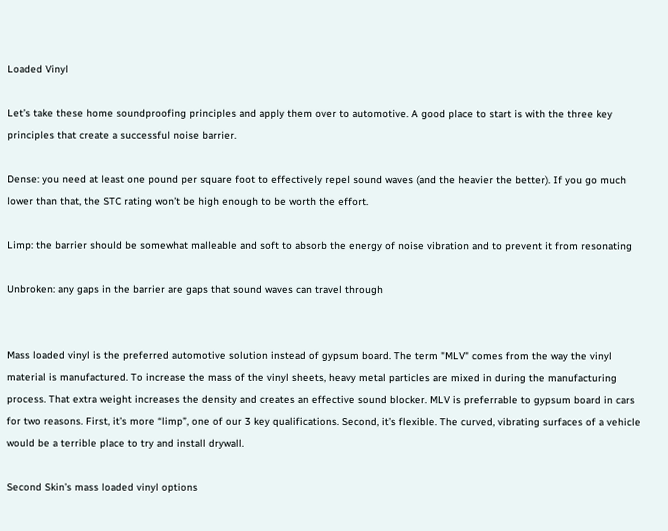Loaded Vinyl

Let’s take these home soundproofing principles and apply them over to automotive. A good place to start is with the three key principles that create a successful noise barrier.

Dense: you need at least one pound per square foot to effectively repel sound waves (and the heavier the better). If you go much lower than that, the STC rating won’t be high enough to be worth the effort.

Limp: the barrier should be somewhat malleable and soft to absorb the energy of noise vibration and to prevent it from resonating

Unbroken: any gaps in the barrier are gaps that sound waves can travel through


Mass loaded vinyl is the preferred automotive solution instead of gypsum board. The term "MLV" comes from the way the vinyl material is manufactured. To increase the mass of the vinyl sheets, heavy metal particles are mixed in during the manufacturing process. That extra weight increases the density and creates an effective sound blocker. MLV is preferrable to gypsum board in cars for two reasons. First, it’s more “limp”, one of our 3 key qualifications. Second, it’s flexible. The curved, vibrating surfaces of a vehicle would be a terrible place to try and install drywall.

Second Skin’s mass loaded vinyl options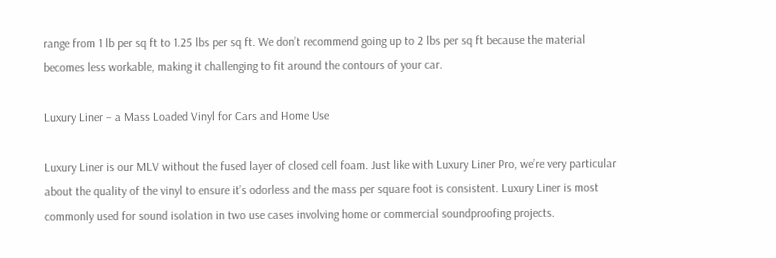range from 1 lb per sq ft to 1.25 lbs per sq ft. We don’t recommend going up to 2 lbs per sq ft because the material becomes less workable, making it challenging to fit around the contours of your car.

Luxury Liner – a Mass Loaded Vinyl for Cars and Home Use

Luxury Liner is our MLV without the fused layer of closed cell foam. Just like with Luxury Liner Pro, we’re very particular about the quality of the vinyl to ensure it’s odorless and the mass per square foot is consistent. Luxury Liner is most commonly used for sound isolation in two use cases involving home or commercial soundproofing projects.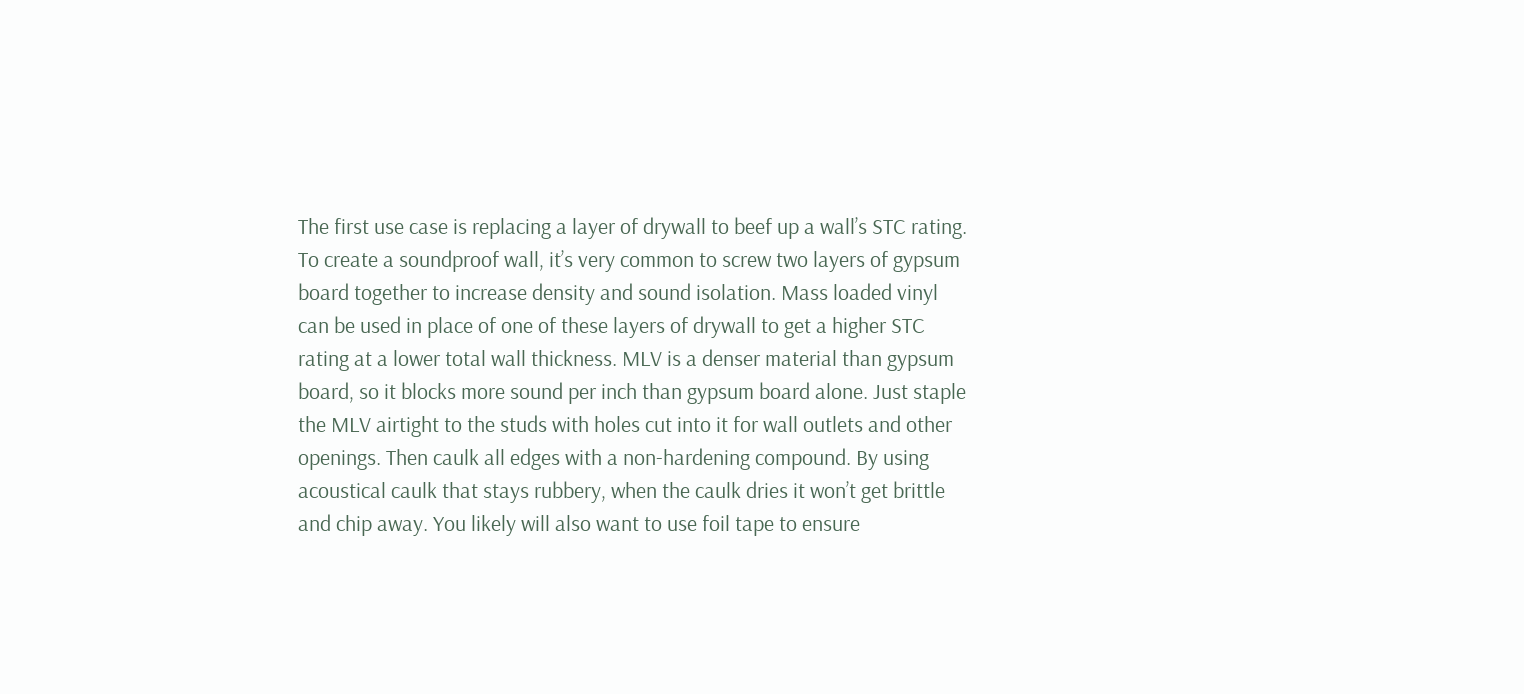The first use case is replacing a layer of drywall to beef up a wall’s STC rating. To create a soundproof wall, it’s very common to screw two layers of gypsum board together to increase density and sound isolation. Mass loaded vinyl can be used in place of one of these layers of drywall to get a higher STC rating at a lower total wall thickness. MLV is a denser material than gypsum board, so it blocks more sound per inch than gypsum board alone. Just staple the MLV airtight to the studs with holes cut into it for wall outlets and other openings. Then caulk all edges with a non-hardening compound. By using acoustical caulk that stays rubbery, when the caulk dries it won’t get brittle and chip away. You likely will also want to use foil tape to ensure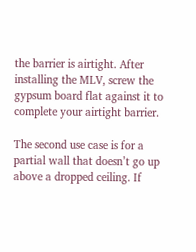the barrier is airtight. After installing the MLV, screw the gypsum board flat against it to complete your airtight barrier.

The second use case is for a partial wall that doesn’t go up above a dropped ceiling. If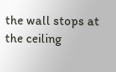the wall stops at the ceiling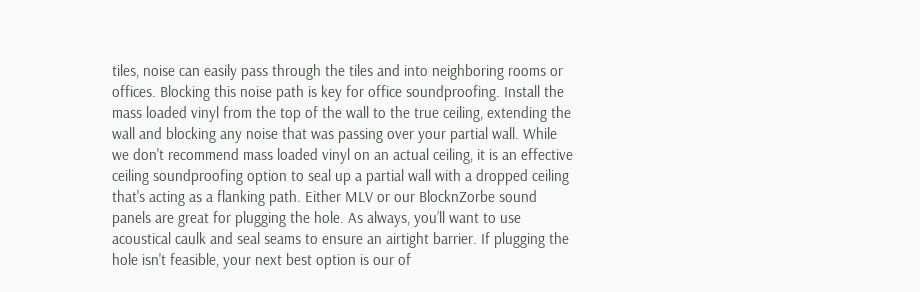tiles, noise can easily pass through the tiles and into neighboring rooms or offices. Blocking this noise path is key for office soundproofing. Install the mass loaded vinyl from the top of the wall to the true ceiling, extending the wall and blocking any noise that was passing over your partial wall. While we don't recommend mass loaded vinyl on an actual ceiling, it is an effective ceiling soundproofing option to seal up a partial wall with a dropped ceiling that's acting as a flanking path. Either MLV or our BlocknZorbe sound panels are great for plugging the hole. As always, you’ll want to use acoustical caulk and seal seams to ensure an airtight barrier. If plugging the hole isn't feasible, your next best option is our of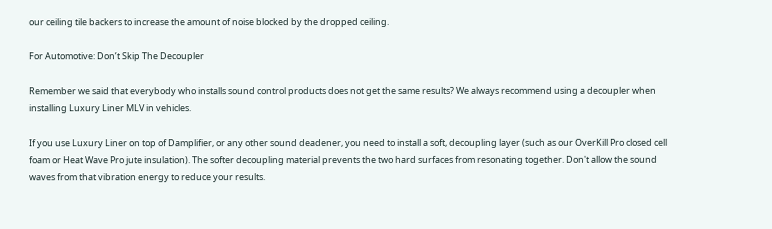our ceiling tile backers to increase the amount of noise blocked by the dropped ceiling.

For Automotive: Don’t Skip The Decoupler

Remember we said that everybody who installs sound control products does not get the same results? We always recommend using a decoupler when installing Luxury Liner MLV in vehicles.

If you use Luxury Liner on top of Damplifier, or any other sound deadener, you need to install a soft, decoupling layer (such as our OverKill Pro closed cell foam or Heat Wave Pro jute insulation). The softer decoupling material prevents the two hard surfaces from resonating together. Don't allow the sound waves from that vibration energy to reduce your results.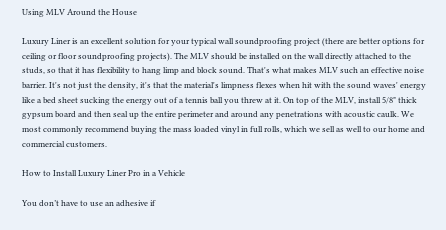Using MLV Around the House

Luxury Liner is an excellent solution for your typical wall soundproofing project (there are better options for ceiling or floor soundproofing projects). The MLV should be installed on the wall directly attached to the studs, so that it has flexibility to hang limp and block sound. That's what makes MLV such an effective noise barrier. It's not just the density, it's that the material's limpness flexes when hit with the sound waves' energy like a bed sheet sucking the energy out of a tennis ball you threw at it. On top of the MLV, install 5/8" thick gypsum board and then seal up the entire perimeter and around any penetrations with acoustic caulk. We most commonly recommend buying the mass loaded vinyl in full rolls, which we sell as well to our home and commercial customers.

How to Install Luxury Liner Pro in a Vehicle

You don’t have to use an adhesive if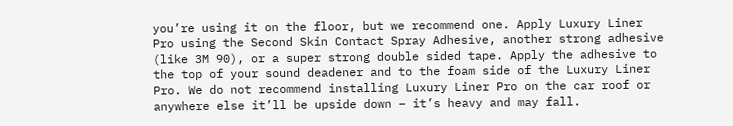you’re using it on the floor, but we recommend one. Apply Luxury Liner Pro using the Second Skin Contact Spray Adhesive, another strong adhesive (like 3M 90), or a super strong double sided tape. Apply the adhesive to the top of your sound deadener and to the foam side of the Luxury Liner Pro. We do not recommend installing Luxury Liner Pro on the car roof or anywhere else it’ll be upside down – it’s heavy and may fall.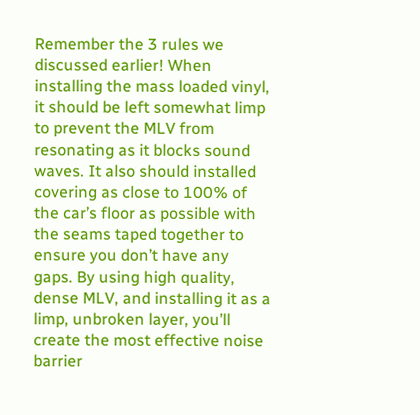Remember the 3 rules we discussed earlier! When installing the mass loaded vinyl, it should be left somewhat limp to prevent the MLV from resonating as it blocks sound waves. It also should installed covering as close to 100% of the car’s floor as possible with the seams taped together to ensure you don’t have any gaps. By using high quality, dense MLV, and installing it as a limp, unbroken layer, you’ll create the most effective noise barrier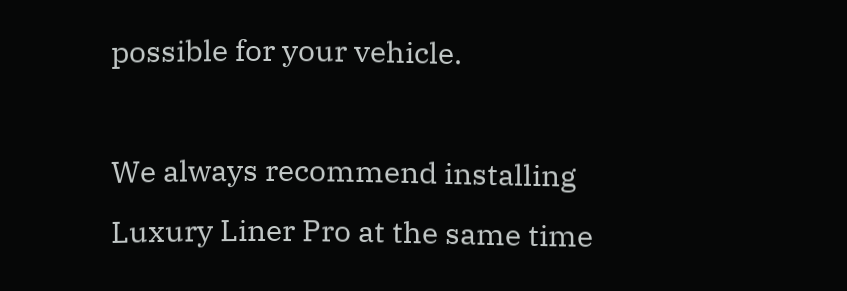possible for your vehicle.

We always recommend installing Luxury Liner Pro at the same time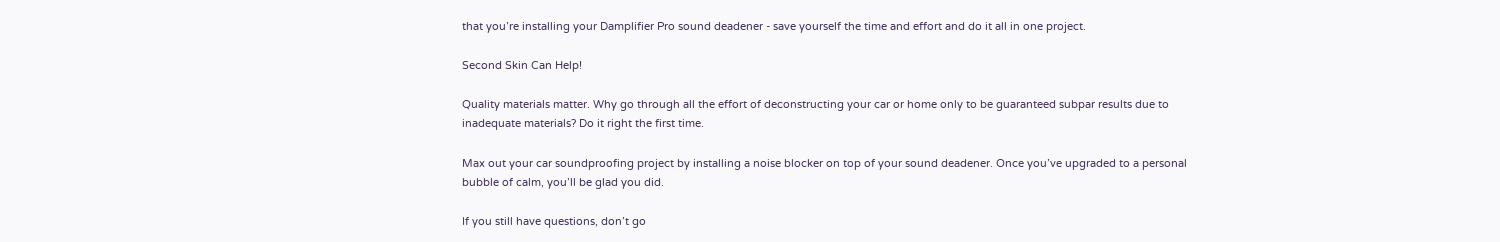that you’re installing your Damplifier Pro sound deadener - save yourself the time and effort and do it all in one project.

Second Skin Can Help!

Quality materials matter. Why go through all the effort of deconstructing your car or home only to be guaranteed subpar results due to inadequate materials? Do it right the first time.

Max out your car soundproofing project by installing a noise blocker on top of your sound deadener. Once you’ve upgraded to a personal bubble of calm, you’ll be glad you did.

If you still have questions, don’t go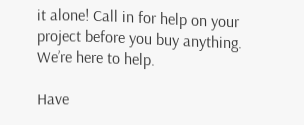it alone! Call in for help on your project before you buy anything. We’re here to help.

Have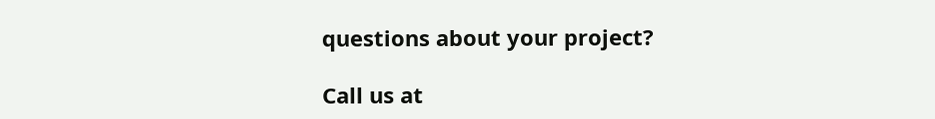questions about your project?

Call us at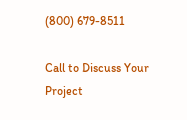(800) 679-8511

Call to Discuss Your Project